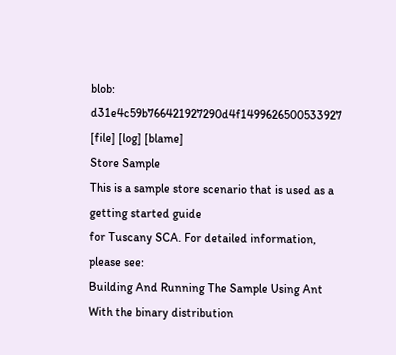blob: d31e4c59b766421927290d4f1499626500533927 [file] [log] [blame]
Store Sample
This is a sample store scenario that is used as a getting started guide
for Tuscany SCA. For detailed information, please see:
Building And Running The Sample Using Ant
With the binary distribution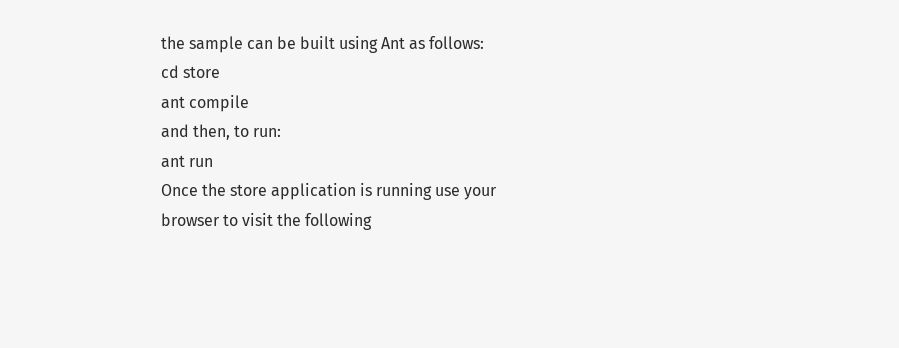the sample can be built using Ant as follows:
cd store
ant compile
and then, to run:
ant run
Once the store application is running use your browser to visit the following